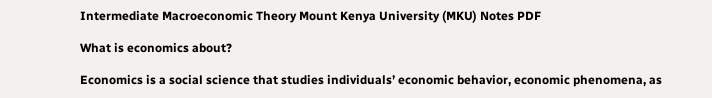Intermediate Macroeconomic Theory Mount Kenya University (MKU) Notes PDF

What is economics about?

Economics is a social science that studies individuals’ economic behavior, economic phenomena, as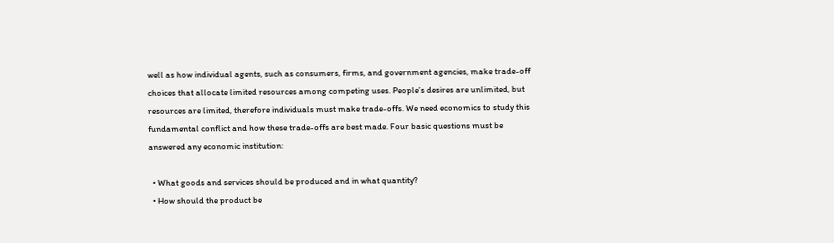well as how individual agents, such as consumers, firms, and government agencies, make trade-off choices that allocate limited resources among competing uses. People’s desires are unlimited, but resources are limited, therefore individuals must make trade-offs. We need economics to study this fundamental conflict and how these trade-offs are best made. Four basic questions must be answered any economic institution:

  • What goods and services should be produced and in what quantity?
  • How should the product be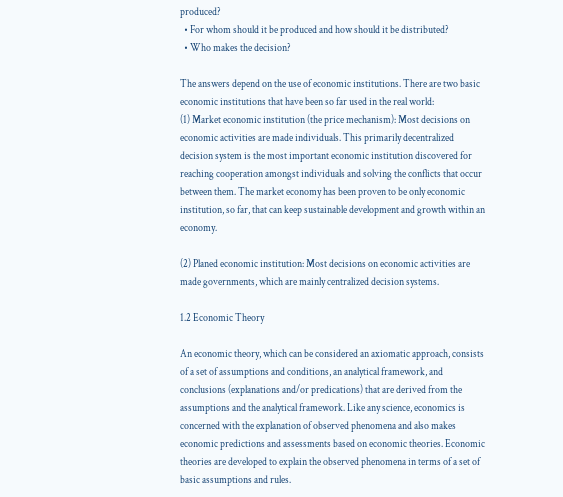produced?
  • For whom should it be produced and how should it be distributed?
  • Who makes the decision?

The answers depend on the use of economic institutions. There are two basic economic institutions that have been so far used in the real world:
(1) Market economic institution (the price mechanism): Most decisions on economic activities are made individuals. This primarily decentralized decision system is the most important economic institution discovered for reaching cooperation amongst individuals and solving the conflicts that occur between them. The market economy has been proven to be only economic institution, so far, that can keep sustainable development and growth within an economy.

(2) Planed economic institution: Most decisions on economic activities are made governments, which are mainly centralized decision systems.

1.2 Economic Theory

An economic theory, which can be considered an axiomatic approach, consists of a set of assumptions and conditions, an analytical framework, and conclusions (explanations and/or predications) that are derived from the assumptions and the analytical framework. Like any science, economics is concerned with the explanation of observed phenomena and also makes economic predictions and assessments based on economic theories. Economic theories are developed to explain the observed phenomena in terms of a set of basic assumptions and rules.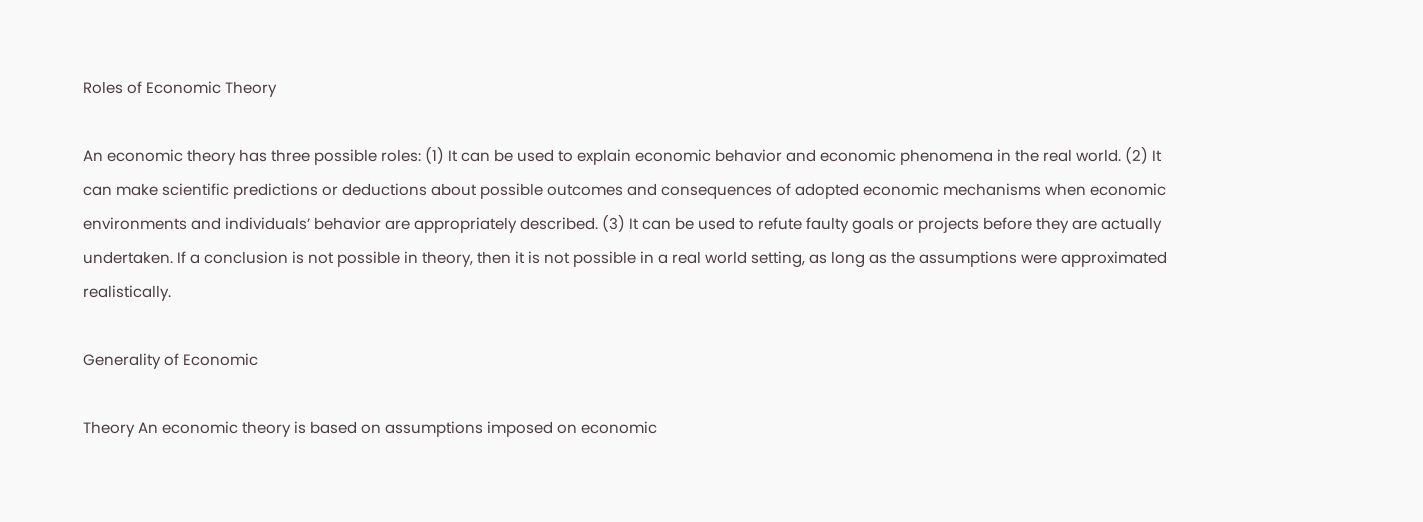Roles of Economic Theory

An economic theory has three possible roles: (1) It can be used to explain economic behavior and economic phenomena in the real world. (2) It can make scientific predictions or deductions about possible outcomes and consequences of adopted economic mechanisms when economic environments and individuals’ behavior are appropriately described. (3) It can be used to refute faulty goals or projects before they are actually undertaken. If a conclusion is not possible in theory, then it is not possible in a real world setting, as long as the assumptions were approximated realistically.

Generality of Economic

Theory An economic theory is based on assumptions imposed on economic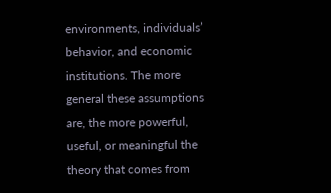environments, individuals’ behavior, and economic institutions. The more general these assumptions are, the more powerful, useful, or meaningful the theory that comes from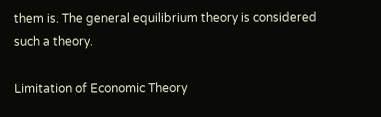them is. The general equilibrium theory is considered such a theory.

Limitation of Economic Theory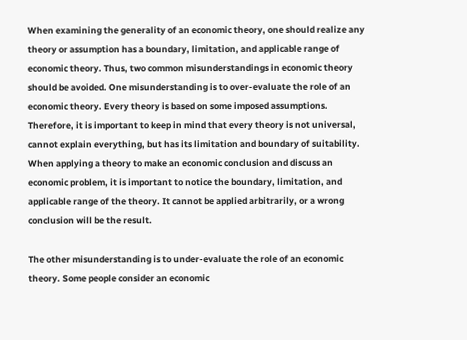When examining the generality of an economic theory, one should realize any theory or assumption has a boundary, limitation, and applicable range of economic theory. Thus, two common misunderstandings in economic theory should be avoided. One misunderstanding is to over-evaluate the role of an economic theory. Every theory is based on some imposed assumptions. Therefore, it is important to keep in mind that every theory is not universal, cannot explain everything, but has its limitation and boundary of suitability. When applying a theory to make an economic conclusion and discuss an economic problem, it is important to notice the boundary, limitation, and applicable range of the theory. It cannot be applied arbitrarily, or a wrong conclusion will be the result.

The other misunderstanding is to under-evaluate the role of an economic theory. Some people consider an economic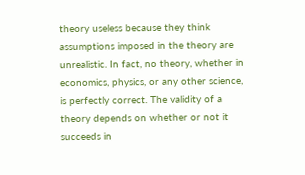theory useless because they think assumptions imposed in the theory are unrealistic. In fact, no theory, whether in economics, physics, or any other science, is perfectly correct. The validity of a theory depends on whether or not it succeeds in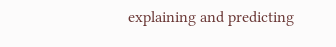explaining and predicting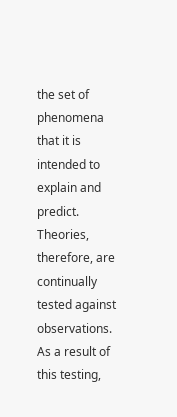the set of phenomena that it is intended to explain and predict. Theories, therefore, are continually tested against observations. As a result of this testing,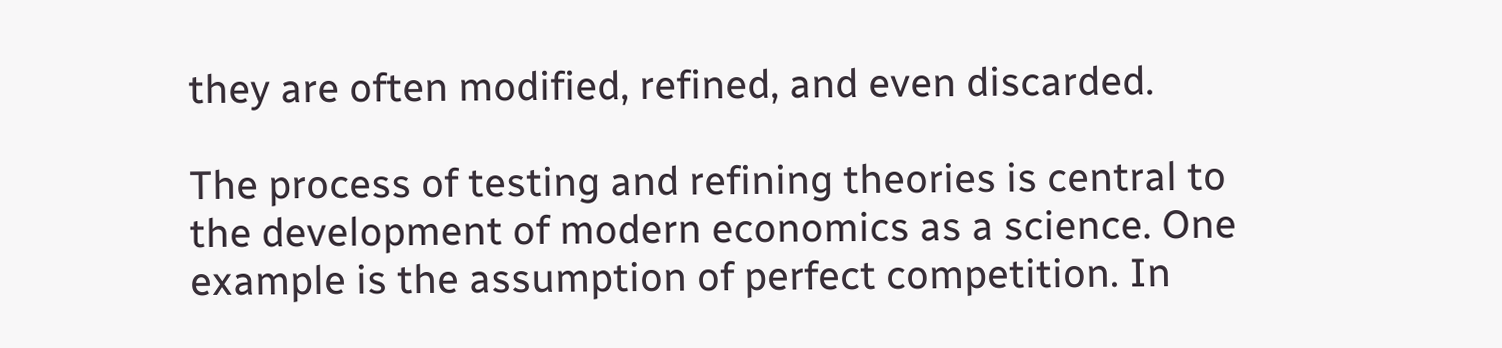they are often modified, refined, and even discarded.

The process of testing and refining theories is central to the development of modern economics as a science. One example is the assumption of perfect competition. In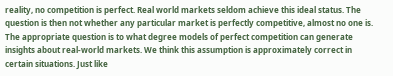reality, no competition is perfect. Real world markets seldom achieve this ideal status. The question is then not whether any particular market is perfectly competitive, almost no one is. The appropriate question is to what degree models of perfect competition can generate insights about real-world markets. We think this assumption is approximately correct in certain situations. Just like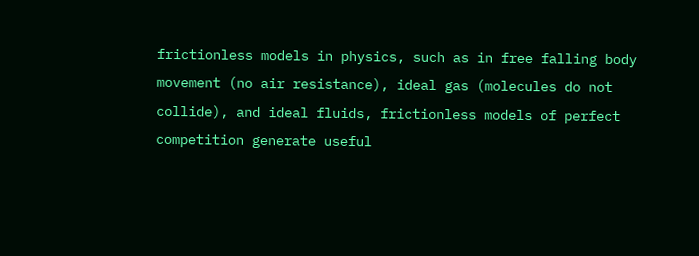frictionless models in physics, such as in free falling body movement (no air resistance), ideal gas (molecules do not collide), and ideal fluids, frictionless models of perfect competition generate useful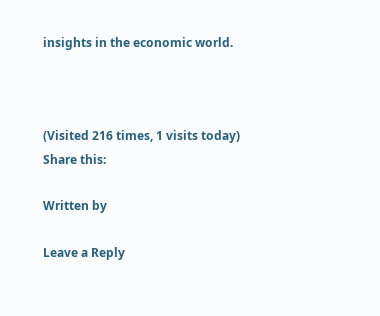insights in the economic world.



(Visited 216 times, 1 visits today)
Share this:

Written by

Leave a Reply